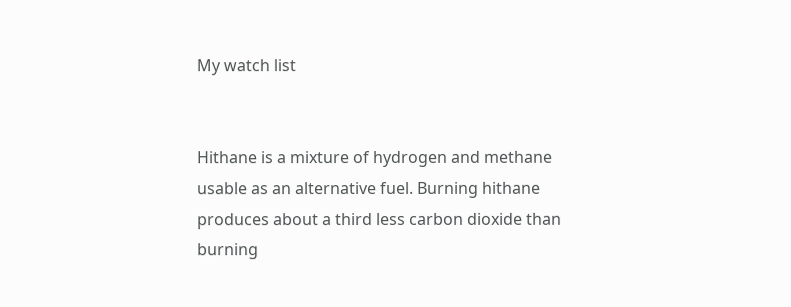My watch list


Hithane is a mixture of hydrogen and methane usable as an alternative fuel. Burning hithane produces about a third less carbon dioxide than burning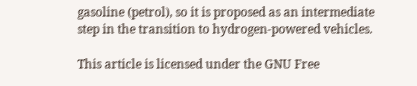gasoline (petrol), so it is proposed as an intermediate step in the transition to hydrogen-powered vehicles.

This article is licensed under the GNU Free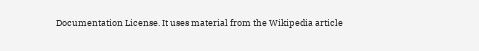Documentation License. It uses material from the Wikipedia article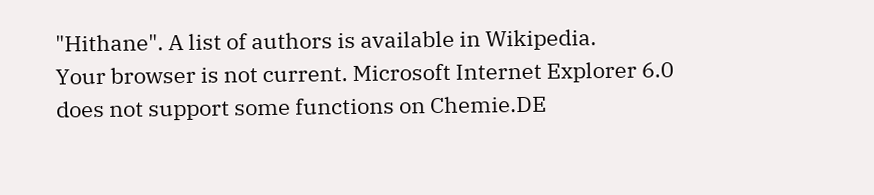"Hithane". A list of authors is available in Wikipedia.
Your browser is not current. Microsoft Internet Explorer 6.0 does not support some functions on Chemie.DE